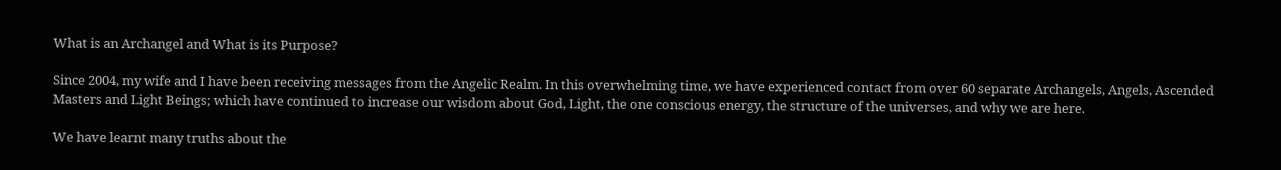What is an Archangel and What is its Purpose?

Since 2004, my wife and I have been receiving messages from the Angelic Realm. In this overwhelming time, we have experienced contact from over 60 separate Archangels, Angels, Ascended Masters and Light Beings; which have continued to increase our wisdom about God, Light, the one conscious energy, the structure of the universes, and why we are here.

We have learnt many truths about the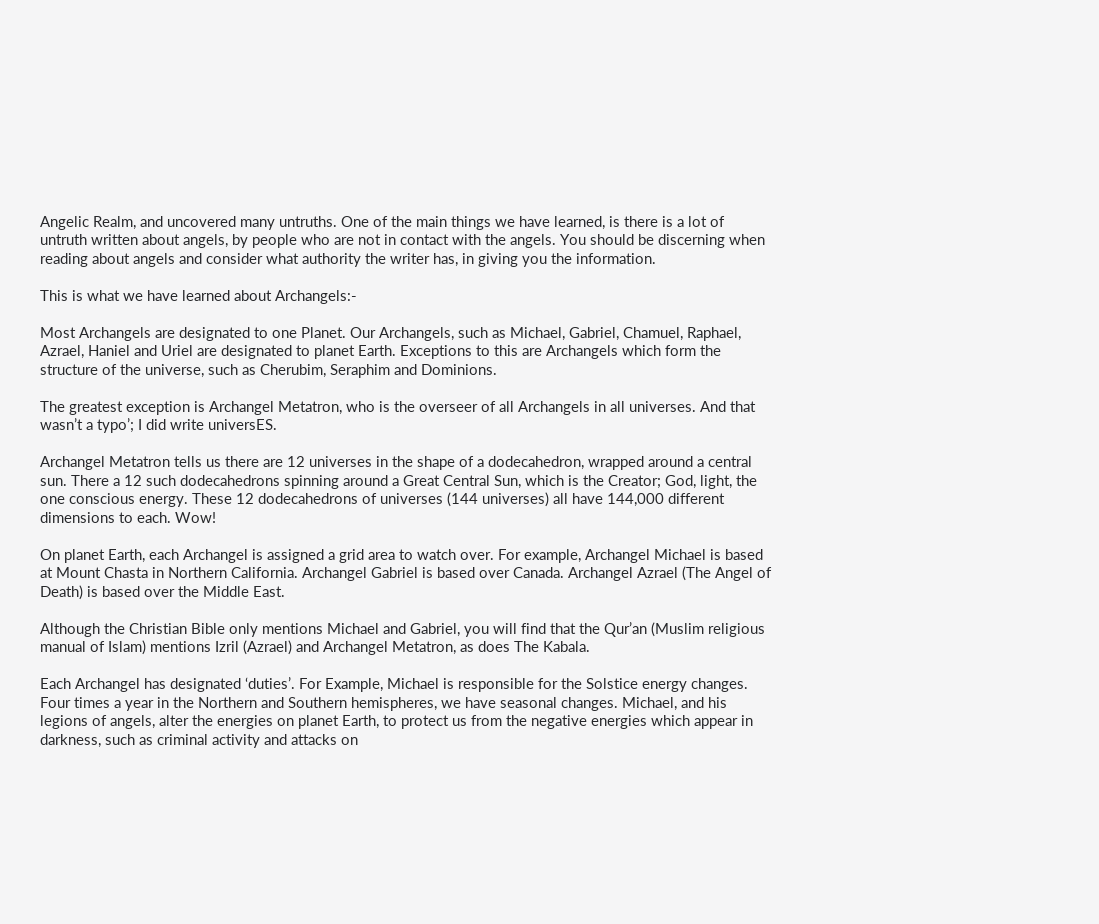Angelic Realm, and uncovered many untruths. One of the main things we have learned, is there is a lot of untruth written about angels, by people who are not in contact with the angels. You should be discerning when reading about angels and consider what authority the writer has, in giving you the information.

This is what we have learned about Archangels:-

Most Archangels are designated to one Planet. Our Archangels, such as Michael, Gabriel, Chamuel, Raphael, Azrael, Haniel and Uriel are designated to planet Earth. Exceptions to this are Archangels which form the structure of the universe, such as Cherubim, Seraphim and Dominions.

The greatest exception is Archangel Metatron, who is the overseer of all Archangels in all universes. And that wasn’t a typo’; I did write universES.

Archangel Metatron tells us there are 12 universes in the shape of a dodecahedron, wrapped around a central sun. There a 12 such dodecahedrons spinning around a Great Central Sun, which is the Creator; God, light, the one conscious energy. These 12 dodecahedrons of universes (144 universes) all have 144,000 different dimensions to each. Wow!

On planet Earth, each Archangel is assigned a grid area to watch over. For example, Archangel Michael is based at Mount Chasta in Northern California. Archangel Gabriel is based over Canada. Archangel Azrael (The Angel of Death) is based over the Middle East.

Although the Christian Bible only mentions Michael and Gabriel, you will find that the Qur’an (Muslim religious manual of Islam) mentions Izril (Azrael) and Archangel Metatron, as does The Kabala.

Each Archangel has designated ‘duties’. For Example, Michael is responsible for the Solstice energy changes. Four times a year in the Northern and Southern hemispheres, we have seasonal changes. Michael, and his legions of angels, alter the energies on planet Earth, to protect us from the negative energies which appear in darkness, such as criminal activity and attacks on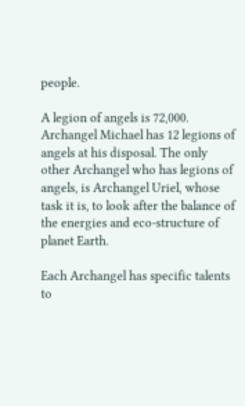people.

A legion of angels is 72,000. Archangel Michael has 12 legions of angels at his disposal. The only other Archangel who has legions of angels, is Archangel Uriel, whose task it is, to look after the balance of the energies and eco-structure of planet Earth.

Each Archangel has specific talents to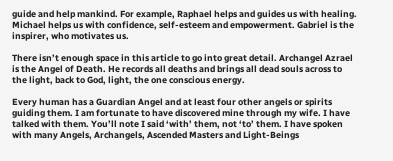guide and help mankind. For example, Raphael helps and guides us with healing. Michael helps us with confidence, self-esteem and empowerment. Gabriel is the inspirer, who motivates us.

There isn’t enough space in this article to go into great detail. Archangel Azrael is the Angel of Death. He records all deaths and brings all dead souls across to the light, back to God, light, the one conscious energy.

Every human has a Guardian Angel and at least four other angels or spirits guiding them. I am fortunate to have discovered mine through my wife. I have talked with them. You’ll note I said ‘with’ them, not ‘to’ them. I have spoken with many Angels, Archangels, Ascended Masters and Light-Beings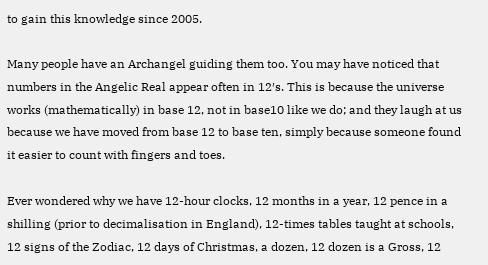to gain this knowledge since 2005.

Many people have an Archangel guiding them too. You may have noticed that numbers in the Angelic Real appear often in 12′s. This is because the universe works (mathematically) in base 12, not in base10 like we do; and they laugh at us because we have moved from base 12 to base ten, simply because someone found it easier to count with fingers and toes.

Ever wondered why we have 12-hour clocks, 12 months in a year, 12 pence in a shilling (prior to decimalisation in England), 12-times tables taught at schools, 12 signs of the Zodiac, 12 days of Christmas, a dozen, 12 dozen is a Gross, 12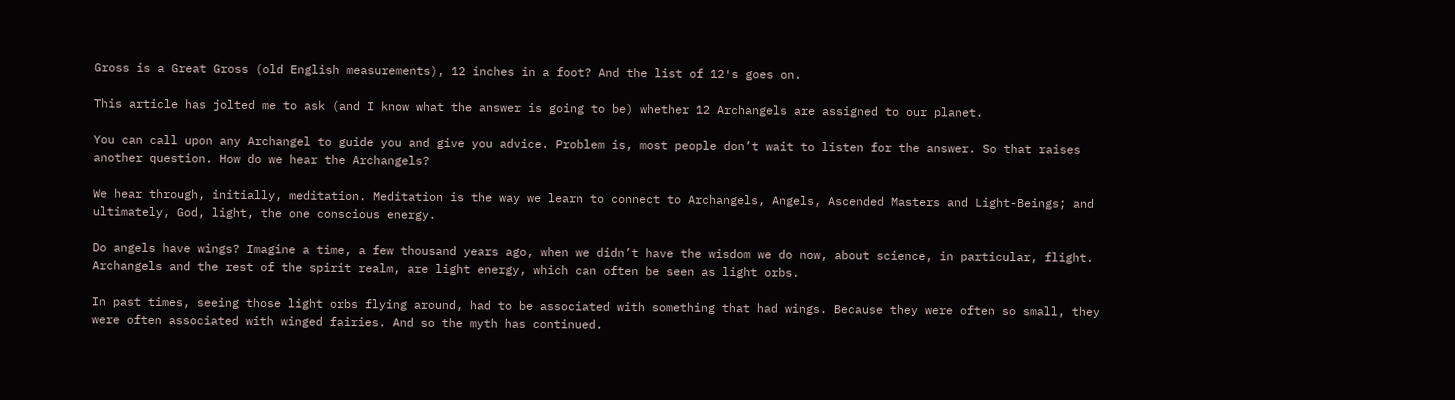Gross is a Great Gross (old English measurements), 12 inches in a foot? And the list of 12′s goes on.

This article has jolted me to ask (and I know what the answer is going to be) whether 12 Archangels are assigned to our planet.

You can call upon any Archangel to guide you and give you advice. Problem is, most people don’t wait to listen for the answer. So that raises another question. How do we hear the Archangels?

We hear through, initially, meditation. Meditation is the way we learn to connect to Archangels, Angels, Ascended Masters and Light-Beings; and ultimately, God, light, the one conscious energy.

Do angels have wings? Imagine a time, a few thousand years ago, when we didn’t have the wisdom we do now, about science, in particular, flight. Archangels and the rest of the spirit realm, are light energy, which can often be seen as light orbs.

In past times, seeing those light orbs flying around, had to be associated with something that had wings. Because they were often so small, they were often associated with winged fairies. And so the myth has continued.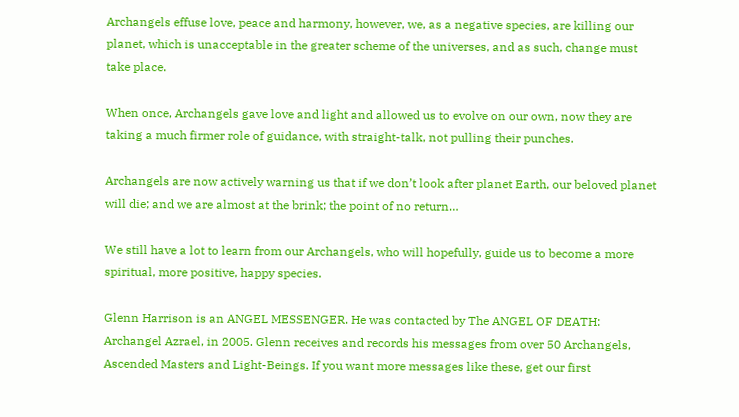Archangels effuse love, peace and harmony, however, we, as a negative species, are killing our planet, which is unacceptable in the greater scheme of the universes, and as such, change must take place.

When once, Archangels gave love and light and allowed us to evolve on our own, now they are taking a much firmer role of guidance, with straight-talk, not pulling their punches.

Archangels are now actively warning us that if we don’t look after planet Earth, our beloved planet will die; and we are almost at the brink; the point of no return…

We still have a lot to learn from our Archangels, who will hopefully, guide us to become a more spiritual, more positive, happy species.

Glenn Harrison is an ANGEL MESSENGER. He was contacted by The ANGEL OF DEATH: Archangel Azrael, in 2005. Glenn receives and records his messages from over 50 Archangels, Ascended Masters and Light-Beings. If you want more messages like these, get our first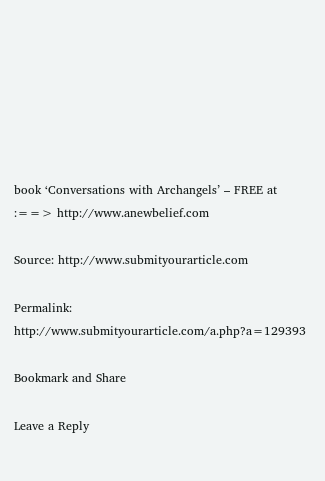book ‘Conversations with Archangels’ – FREE at :==> http://www.anewbelief.com

Source: http://www.submityourarticle.com

Permalink: http://www.submityourarticle.com/a.php?a=129393

Bookmark and Share

Leave a Reply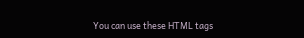You can use these HTML tags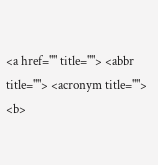<a href="" title=""> <abbr title=""> <acronym title=""> <b>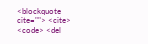<blockquote cite=""> <cite> <code> <del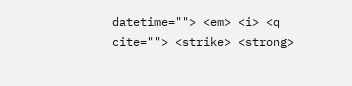datetime=""> <em> <i> <q cite=""> <strike> <strong>